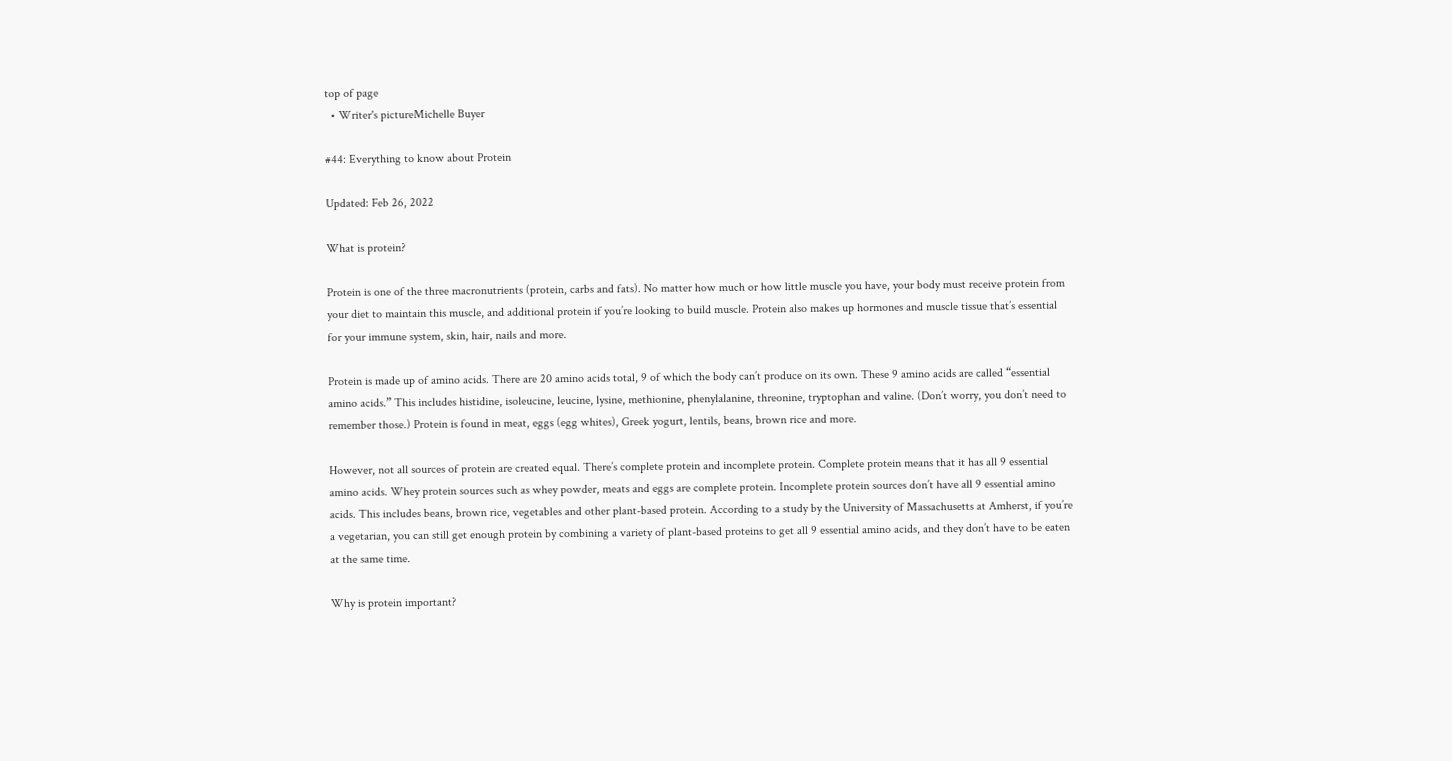top of page
  • Writer's pictureMichelle Buyer

#44: Everything to know about Protein

Updated: Feb 26, 2022

What is protein?

Protein is one of the three macronutrients (protein, carbs and fats). No matter how much or how little muscle you have, your body must receive protein from your diet to maintain this muscle, and additional protein if you’re looking to build muscle. Protein also makes up hormones and muscle tissue that’s essential for your immune system, skin, hair, nails and more.

Protein is made up of amino acids. There are 20 amino acids total, 9 of which the body can’t produce on its own. These 9 amino acids are called “essential amino acids.” This includes histidine, isoleucine, leucine, lysine, methionine, phenylalanine, threonine, tryptophan and valine. (Don’t worry, you don’t need to remember those.) Protein is found in meat, eggs (egg whites), Greek yogurt, lentils, beans, brown rice and more.

However, not all sources of protein are created equal. There’s complete protein and incomplete protein. Complete protein means that it has all 9 essential amino acids. Whey protein sources such as whey powder, meats and eggs are complete protein. Incomplete protein sources don’t have all 9 essential amino acids. This includes beans, brown rice, vegetables and other plant-based protein. According to a study by the University of Massachusetts at Amherst, if you’re a vegetarian, you can still get enough protein by combining a variety of plant-based proteins to get all 9 essential amino acids, and they don’t have to be eaten at the same time.

Why is protein important?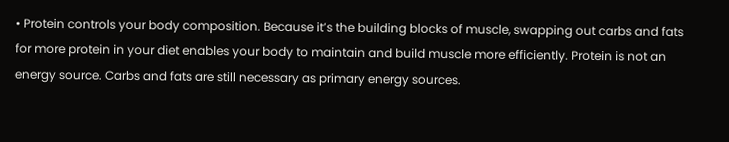• Protein controls your body composition. Because it’s the building blocks of muscle, swapping out carbs and fats for more protein in your diet enables your body to maintain and build muscle more efficiently. Protein is not an energy source. Carbs and fats are still necessary as primary energy sources.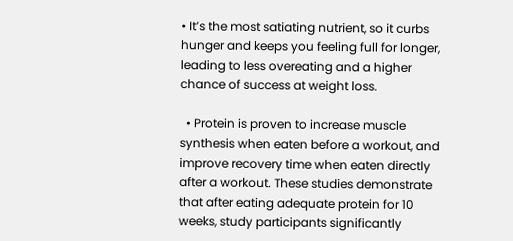• It’s the most satiating nutrient, so it curbs hunger and keeps you feeling full for longer, leading to less overeating and a higher chance of success at weight loss.

  • Protein is proven to increase muscle synthesis when eaten before a workout, and improve recovery time when eaten directly after a workout. These studies demonstrate that after eating adequate protein for 10 weeks, study participants significantly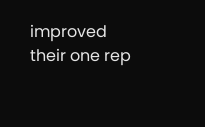improved their one rep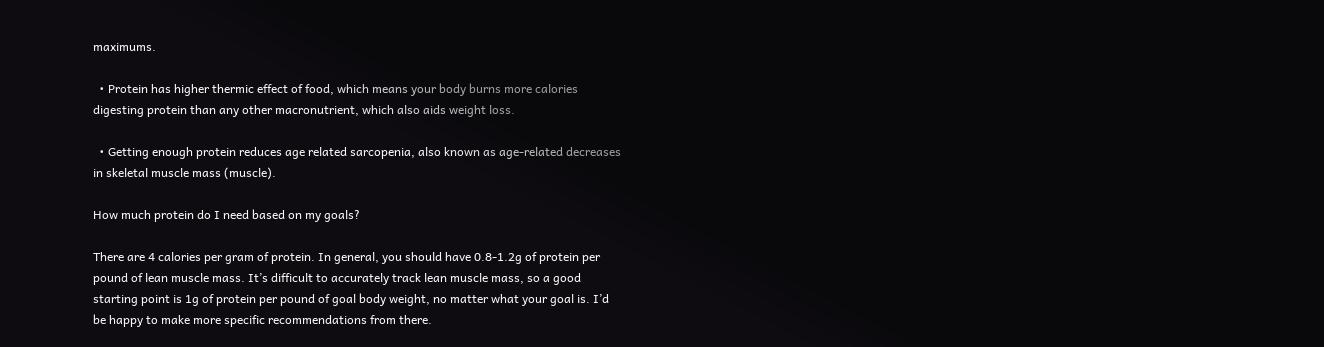maximums.

  • Protein has higher thermic effect of food, which means your body burns more calories digesting protein than any other macronutrient, which also aids weight loss.

  • Getting enough protein reduces age related sarcopenia, also known as age-related decreases in skeletal muscle mass (muscle).

How much protein do I need based on my goals?

There are 4 calories per gram of protein. In general, you should have 0.8-1.2g of protein per pound of lean muscle mass. It’s difficult to accurately track lean muscle mass, so a good starting point is 1g of protein per pound of goal body weight, no matter what your goal is. I’d be happy to make more specific recommendations from there.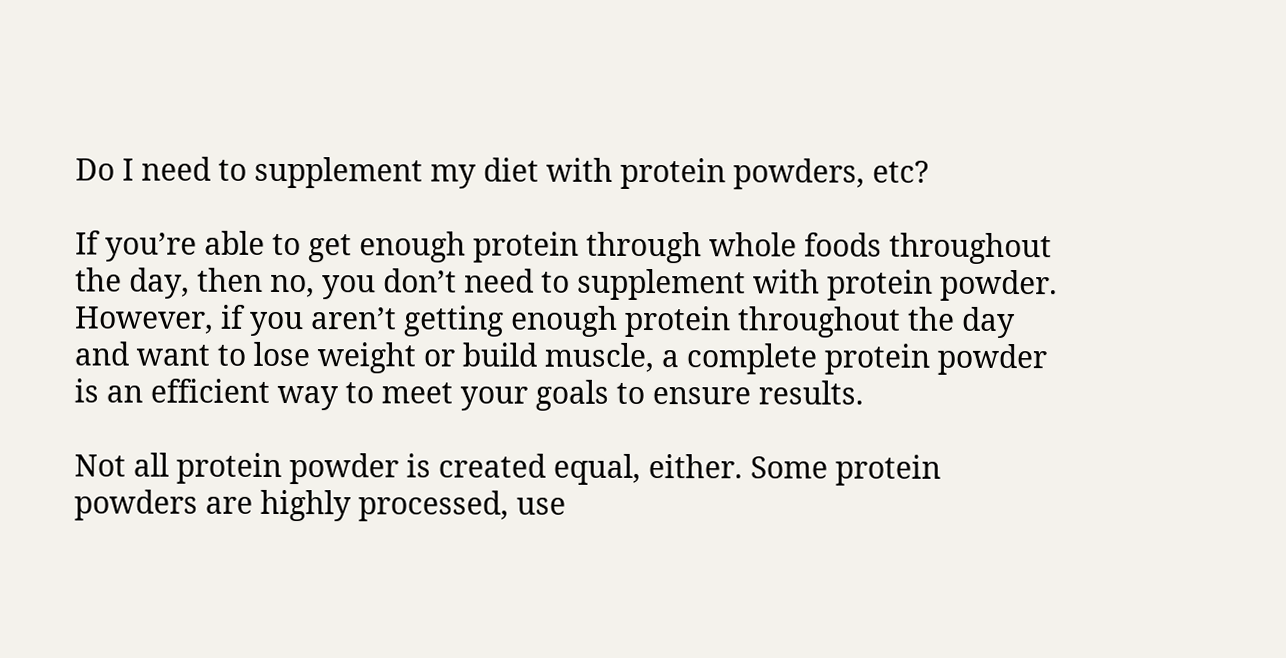Do I need to supplement my diet with protein powders, etc?

If you’re able to get enough protein through whole foods throughout the day, then no, you don’t need to supplement with protein powder. However, if you aren’t getting enough protein throughout the day and want to lose weight or build muscle, a complete protein powder is an efficient way to meet your goals to ensure results.

Not all protein powder is created equal, either. Some protein powders are highly processed, use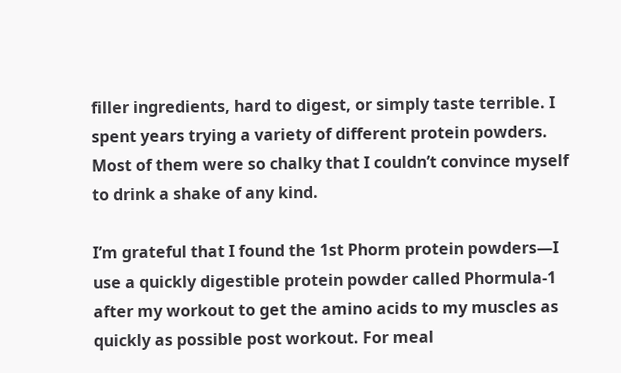filler ingredients, hard to digest, or simply taste terrible. I spent years trying a variety of different protein powders. Most of them were so chalky that I couldn’t convince myself to drink a shake of any kind.

I’m grateful that I found the 1st Phorm protein powders—I use a quickly digestible protein powder called Phormula-1 after my workout to get the amino acids to my muscles as quickly as possible post workout. For meal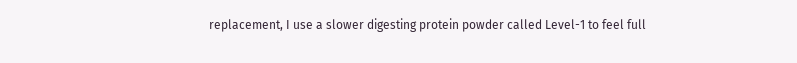replacement, I use a slower digesting protein powder called Level-1 to feel full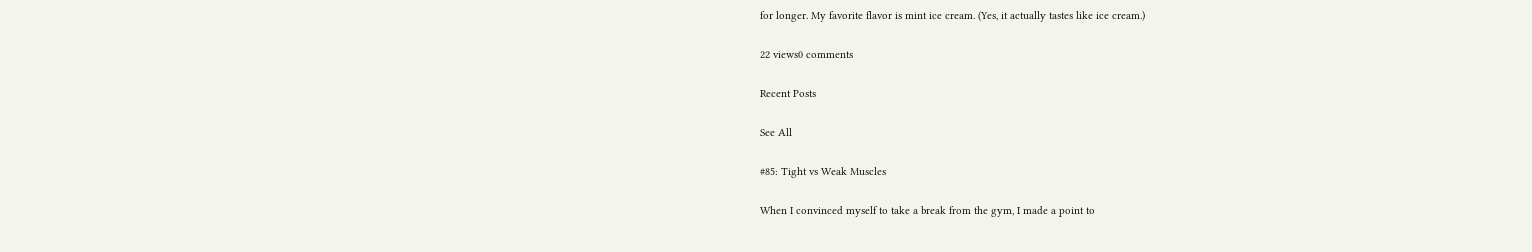for longer. My favorite flavor is mint ice cream. (Yes, it actually tastes like ice cream.)

22 views0 comments

Recent Posts

See All

#85: Tight vs Weak Muscles

When I convinced myself to take a break from the gym, I made a point to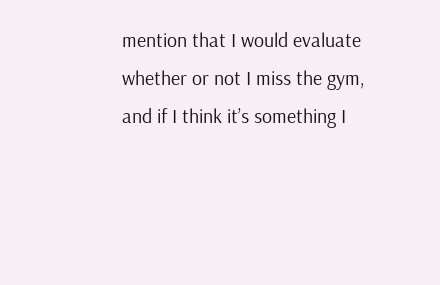mention that I would evaluate whether or not I miss the gym, and if I think it’s something I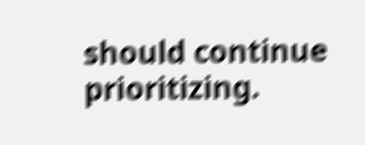should continue prioritizing.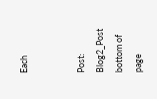Each


Post: Blog2_Post
bottom of page